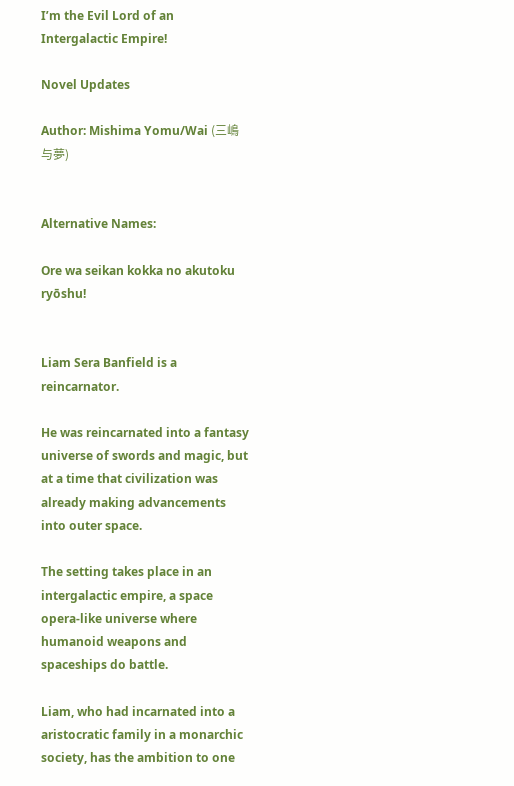I’m the Evil Lord of an Intergalactic Empire!

Novel Updates

Author: Mishima Yomu/Wai (三嶋 与夢)


Alternative Names:

Ore wa seikan kokka no akutoku ryōshu!


Liam Sera Banfield is a reincarnator.

He was reincarnated into a fantasy universe of swords and magic, but at a time that civilization was already making advancements into outer space.

The setting takes place in an intergalactic empire, a space opera-like universe where humanoid weapons and spaceships do battle.

Liam, who had incarnated into a aristocratic family in a monarchic society, has the ambition to one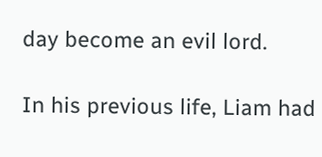day become an evil lord.

In his previous life, Liam had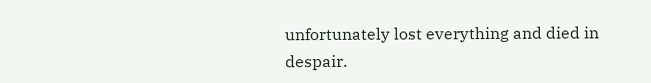unfortunately lost everything and died in despair.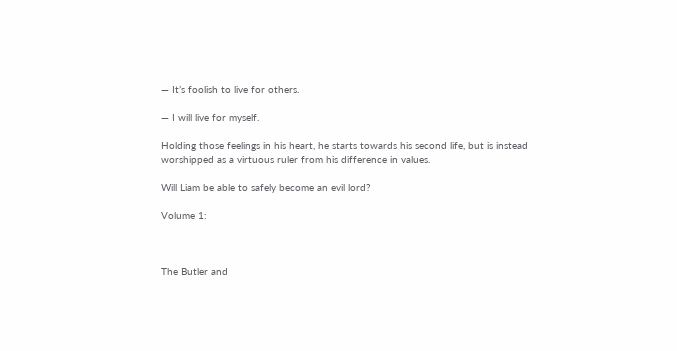— It’s foolish to live for others.

— I will live for myself.

Holding those feelings in his heart, he starts towards his second life, but is instead worshipped as a virtuous ruler from his difference in values.

Will Liam be able to safely become an evil lord?

Volume 1:



The Butler and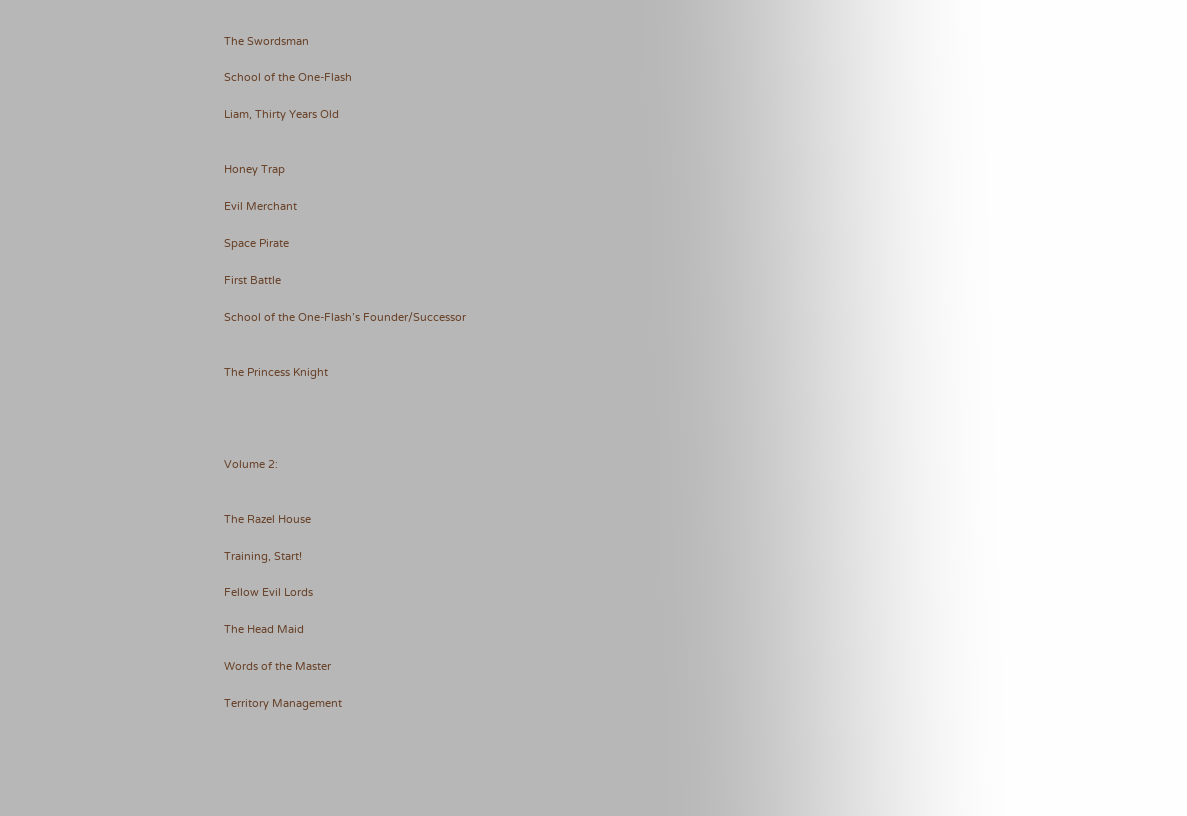The Swordsman

School of the One-Flash

Liam, Thirty Years Old


Honey Trap

Evil Merchant

Space Pirate

First Battle

School of the One-Flash’s Founder/Successor


The Princess Knight




Volume 2:


The Razel House

Training, Start!

Fellow Evil Lords

The Head Maid

Words of the Master

Territory Management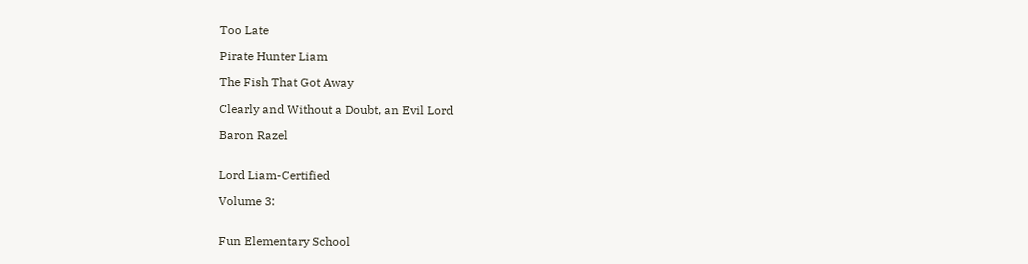Too Late

Pirate Hunter Liam

The Fish That Got Away

Clearly and Without a Doubt, an Evil Lord

Baron Razel


Lord Liam-Certified

Volume 3:


Fun Elementary School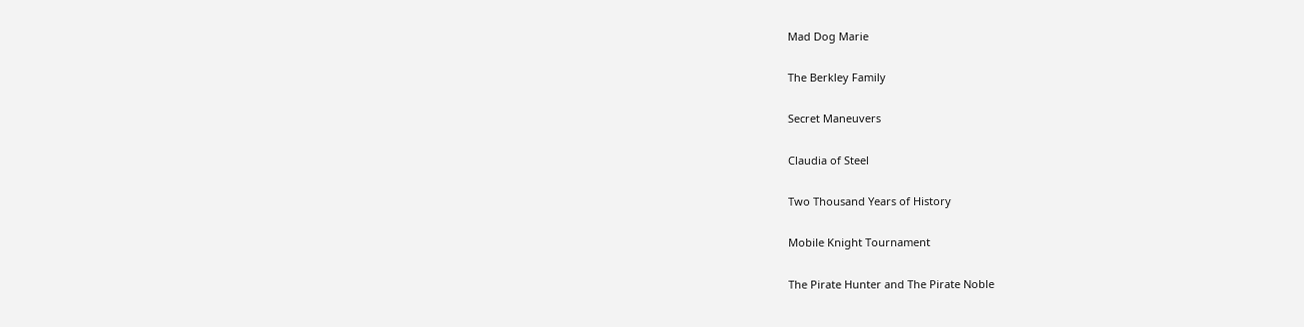Mad Dog Marie

The Berkley Family

Secret Maneuvers

Claudia of Steel

Two Thousand Years of History

Mobile Knight Tournament

The Pirate Hunter and The Pirate Noble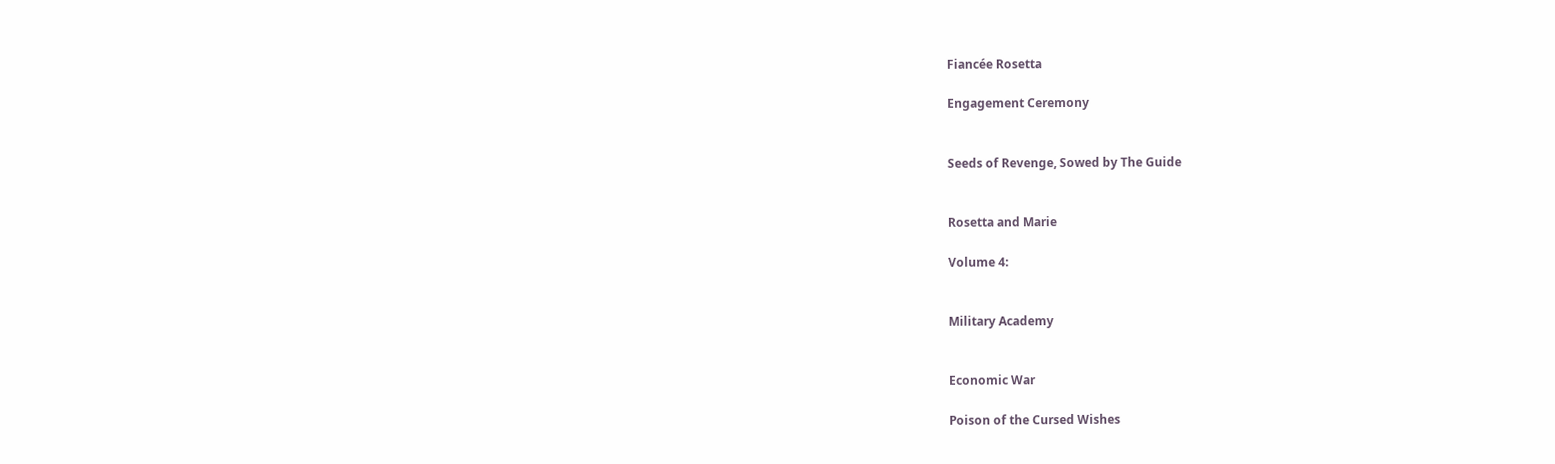Fiancée Rosetta

Engagement Ceremony


Seeds of Revenge, Sowed by The Guide


Rosetta and Marie

Volume 4:


Military Academy


Economic War

Poison of the Cursed Wishes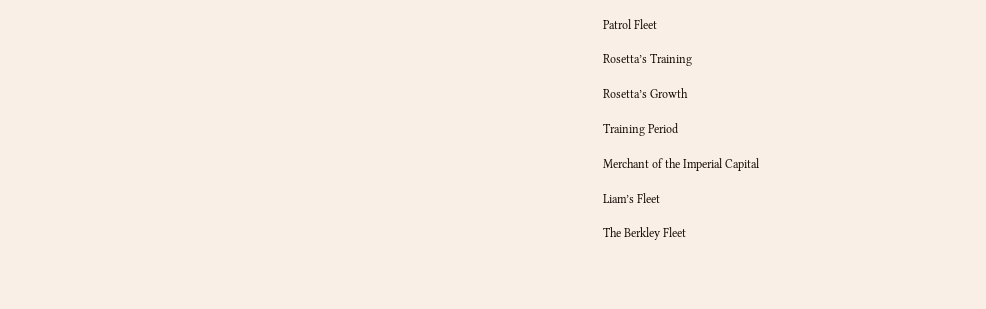Patrol Fleet

Rosetta’s Training

Rosetta’s Growth

Training Period

Merchant of the Imperial Capital

Liam’s Fleet

The Berkley Fleet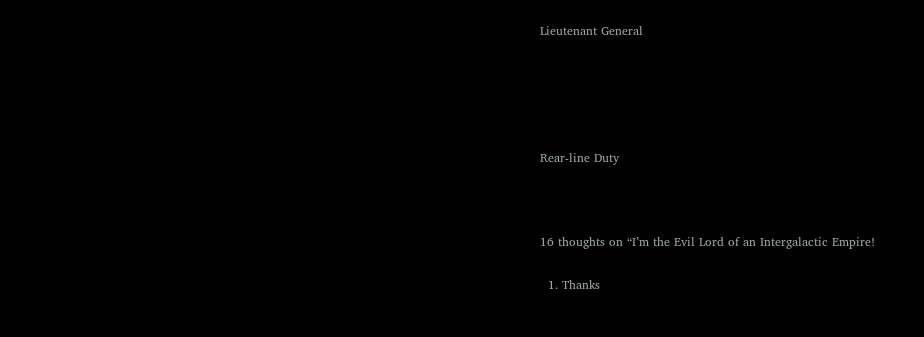Lieutenant General





Rear-line Duty



16 thoughts on “I’m the Evil Lord of an Intergalactic Empire!

  1. Thanks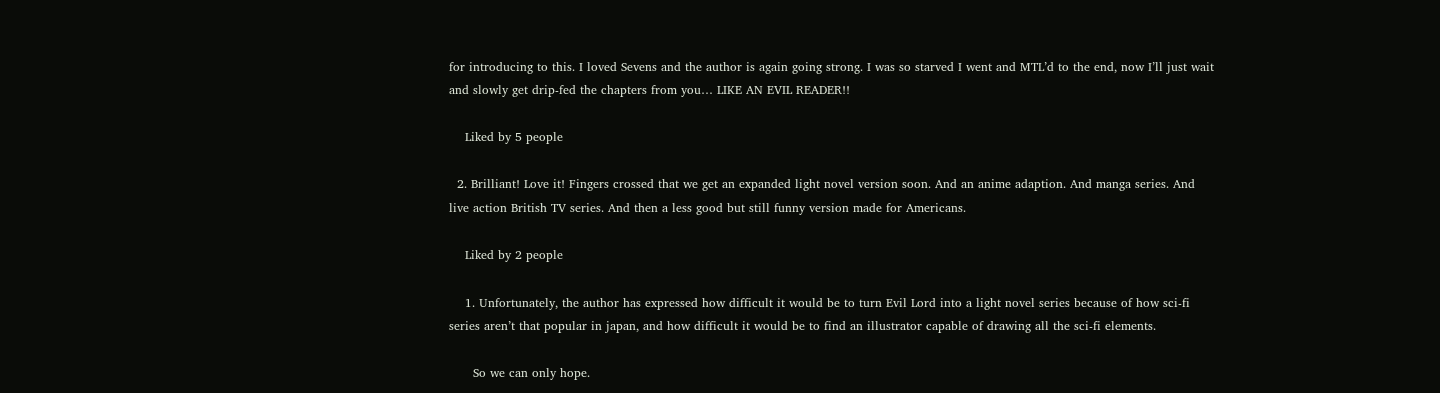for introducing to this. I loved Sevens and the author is again going strong. I was so starved I went and MTL’d to the end, now I’ll just wait and slowly get drip-fed the chapters from you… LIKE AN EVIL READER!!

    Liked by 5 people

  2. Brilliant! Love it! Fingers crossed that we get an expanded light novel version soon. And an anime adaption. And manga series. And live action British TV series. And then a less good but still funny version made for Americans.

    Liked by 2 people

    1. Unfortunately, the author has expressed how difficult it would be to turn Evil Lord into a light novel series because of how sci-fi series aren’t that popular in japan, and how difficult it would be to find an illustrator capable of drawing all the sci-fi elements.

      So we can only hope.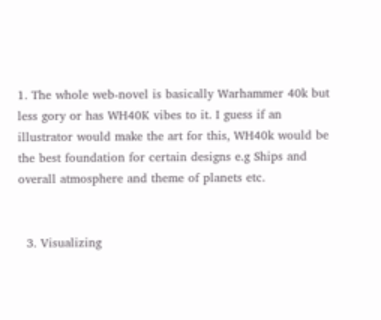1. The whole web-novel is basically Warhammer 40k but less gory or has WH40K vibes to it. I guess if an illustrator would make the art for this, WH40k would be the best foundation for certain designs e.g Ships and overall atmosphere and theme of planets etc.


  3. Visualizing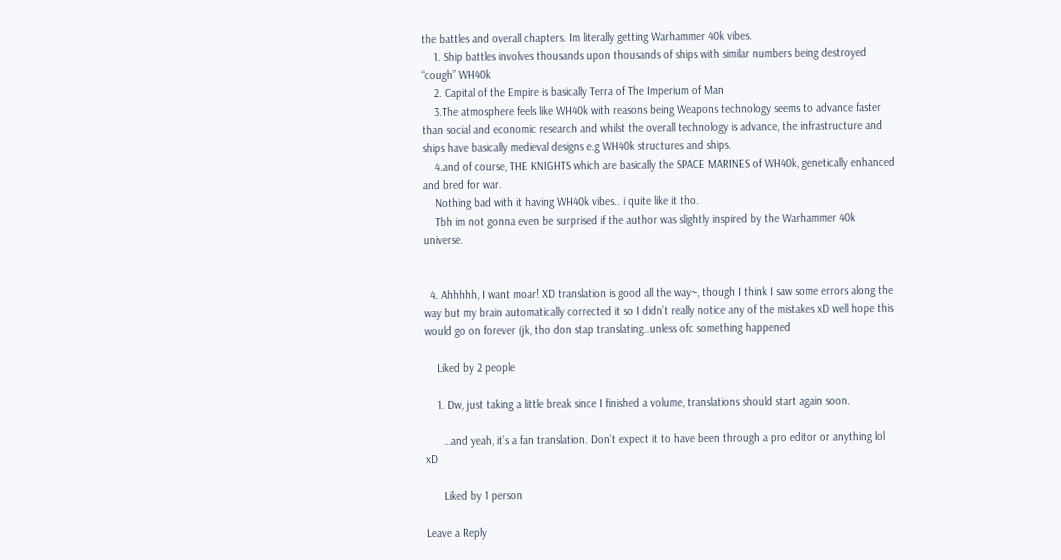the battles and overall chapters. Im literally getting Warhammer 40k vibes.
    1. Ship battles involves thousands upon thousands of ships with similar numbers being destroyed “cough” WH40k
    2. Capital of the Empire is basically Terra of The Imperium of Man
    3.The atmosphere feels like WH40k with reasons being Weapons technology seems to advance faster than social and economic research and whilst the overall technology is advance, the infrastructure and ships have basically medieval designs e.g WH40k structures and ships.
    4.and of course, THE KNIGHTS which are basically the SPACE MARINES of WH40k, genetically enhanced and bred for war.
    Nothing bad with it having WH40k vibes.. i quite like it tho.
    Tbh im not gonna even be surprised if the author was slightly inspired by the Warhammer 40k universe.


  4. Ahhhhh, I want moar! XD translation is good all the way~, though I think I saw some errors along the way but my brain automatically corrected it so I didn’t really notice any of the mistakes xD well hope this would go on forever (jk, tho don stap translating..unless ofc something happened

    Liked by 2 people

    1. Dw, just taking a little break since I finished a volume, translations should start again soon.

      …and yeah, it’s a fan translation. Don’t expect it to have been through a pro editor or anything lol xD

      Liked by 1 person

Leave a Reply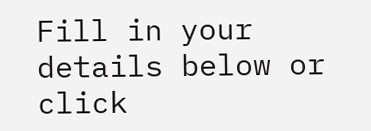Fill in your details below or click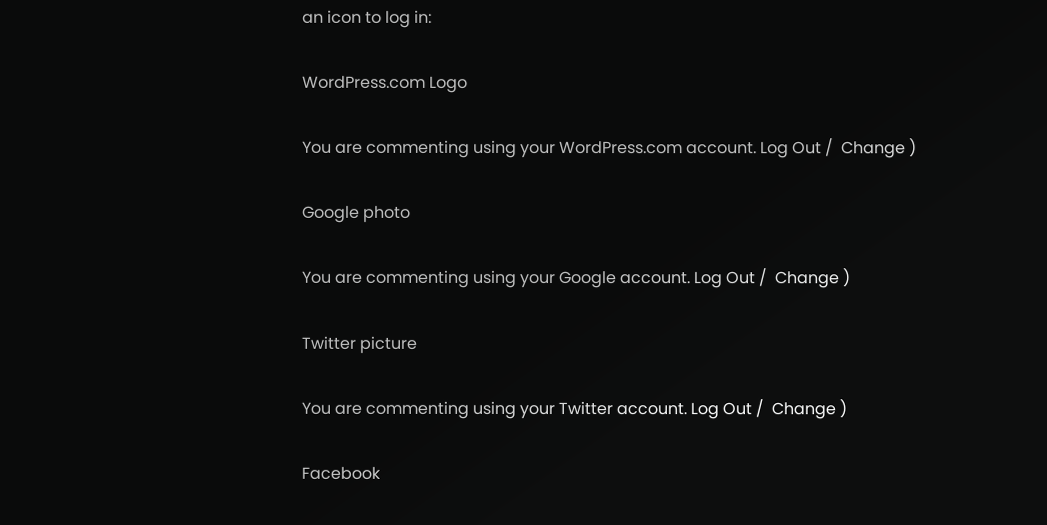an icon to log in:

WordPress.com Logo

You are commenting using your WordPress.com account. Log Out /  Change )

Google photo

You are commenting using your Google account. Log Out /  Change )

Twitter picture

You are commenting using your Twitter account. Log Out /  Change )

Facebook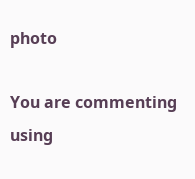photo

You are commenting using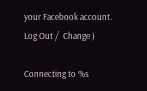your Facebook account. Log Out /  Change )

Connecting to %s